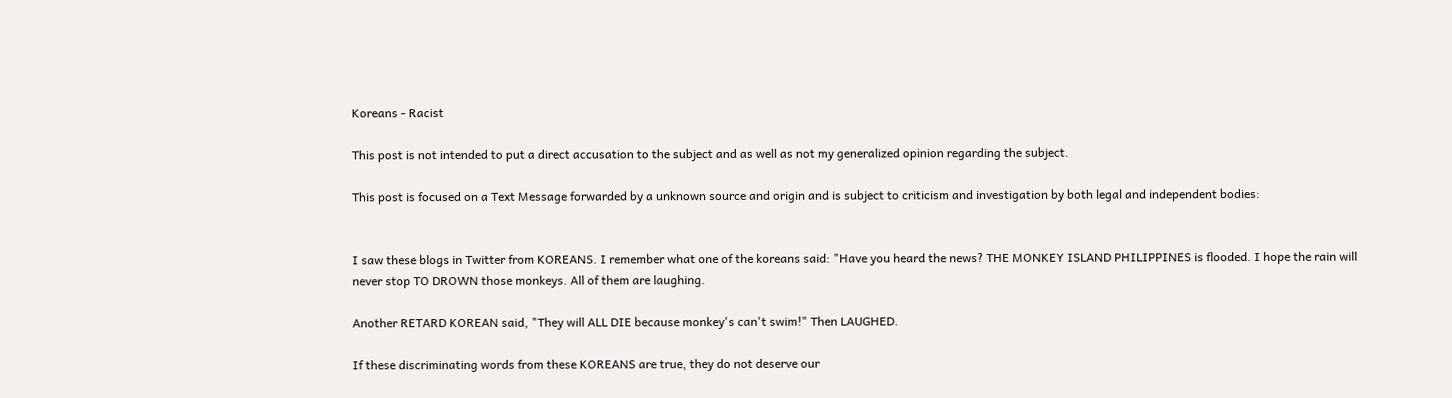Koreans - Racist

This post is not intended to put a direct accusation to the subject and as well as not my generalized opinion regarding the subject.

This post is focused on a Text Message forwarded by a unknown source and origin and is subject to criticism and investigation by both legal and independent bodies:


I saw these blogs in Twitter from KOREANS. I remember what one of the koreans said: "Have you heard the news? THE MONKEY ISLAND PHILIPPINES is flooded. I hope the rain will never stop TO DROWN those monkeys. All of them are laughing.

Another RETARD KOREAN said, "They will ALL DIE because monkey's can't swim!" Then LAUGHED.

If these discriminating words from these KOREANS are true, they do not deserve our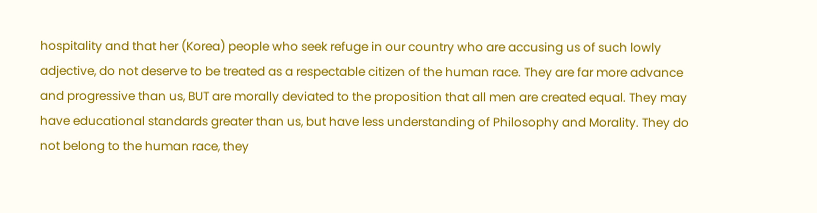hospitality and that her (Korea) people who seek refuge in our country who are accusing us of such lowly adjective, do not deserve to be treated as a respectable citizen of the human race. They are far more advance and progressive than us, BUT are morally deviated to the proposition that all men are created equal. They may have educational standards greater than us, but have less understanding of Philosophy and Morality. They do not belong to the human race, they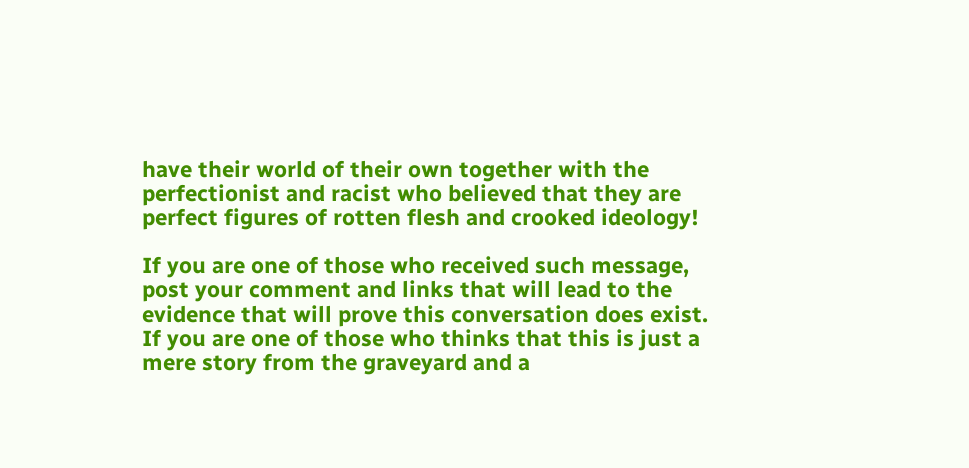have their world of their own together with the perfectionist and racist who believed that they are perfect figures of rotten flesh and crooked ideology!

If you are one of those who received such message, post your comment and links that will lead to the evidence that will prove this conversation does exist. If you are one of those who thinks that this is just a mere story from the graveyard and a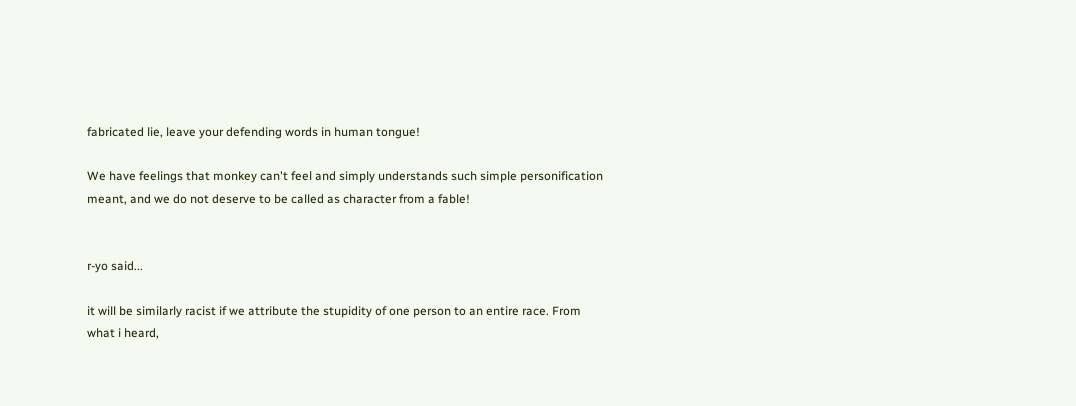fabricated lie, leave your defending words in human tongue!

We have feelings that monkey can't feel and simply understands such simple personification meant, and we do not deserve to be called as character from a fable!


r-yo said...

it will be similarly racist if we attribute the stupidity of one person to an entire race. From what i heard,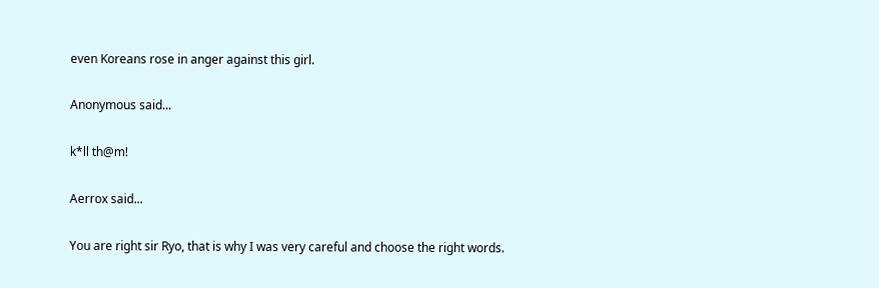even Koreans rose in anger against this girl.

Anonymous said...

k*ll th@m!

Aerrox said...

You are right sir Ryo, that is why I was very careful and choose the right words.